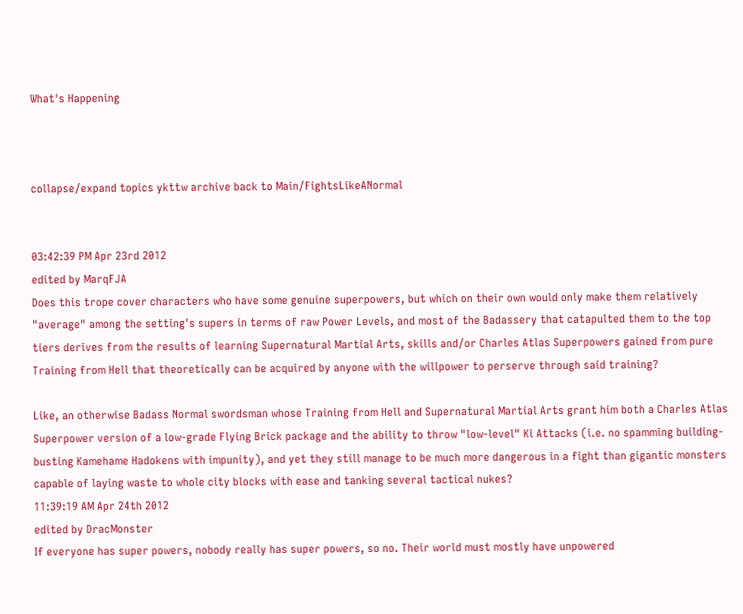What's Happening



collapse/expand topics ykttw archive back to Main/FightsLikeANormal


03:42:39 PM Apr 23rd 2012
edited by MarqFJA
Does this trope cover characters who have some genuine superpowers, but which on their own would only make them relatively "average" among the setting's supers in terms of raw Power Levels, and most of the Badassery that catapulted them to the top tiers derives from the results of learning Supernatural Martial Arts, skills and/or Charles Atlas Superpowers gained from pure Training from Hell that theoretically can be acquired by anyone with the willpower to perserve through said training?

Like, an otherwise Badass Normal swordsman whose Training from Hell and Supernatural Martial Arts grant him both a Charles Atlas Superpower version of a low-grade Flying Brick package and the ability to throw "low-level" Ki Attacks (i.e. no spamming building-busting Kamehame Hadokens with impunity), and yet they still manage to be much more dangerous in a fight than gigantic monsters capable of laying waste to whole city blocks with ease and tanking several tactical nukes?
11:39:19 AM Apr 24th 2012
edited by DracMonster
If everyone has super powers, nobody really has super powers, so no. Their world must mostly have unpowered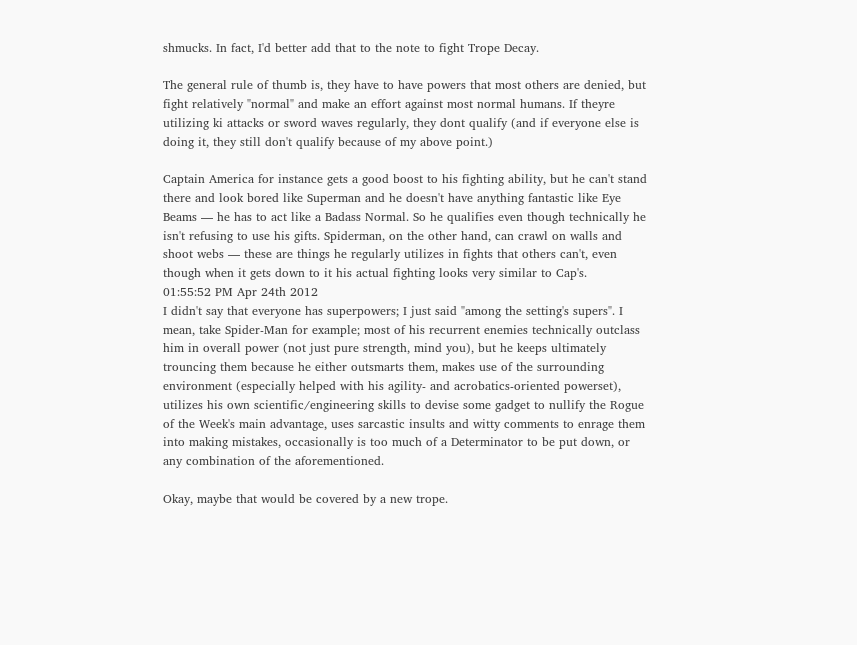shmucks. In fact, I'd better add that to the note to fight Trope Decay.

The general rule of thumb is, they have to have powers that most others are denied, but fight relatively "normal" and make an effort against most normal humans. If theyre utilizing ki attacks or sword waves regularly, they dont qualify (and if everyone else is doing it, they still don't qualify because of my above point.)

Captain America for instance gets a good boost to his fighting ability, but he can't stand there and look bored like Superman and he doesn't have anything fantastic like Eye Beams — he has to act like a Badass Normal. So he qualifies even though technically he isn't refusing to use his gifts. Spiderman, on the other hand, can crawl on walls and shoot webs — these are things he regularly utilizes in fights that others can't, even though when it gets down to it his actual fighting looks very similar to Cap's.
01:55:52 PM Apr 24th 2012
I didn't say that everyone has superpowers; I just said "among the setting's supers". I mean, take Spider-Man for example; most of his recurrent enemies technically outclass him in overall power (not just pure strength, mind you), but he keeps ultimately trouncing them because he either outsmarts them, makes use of the surrounding environment (especially helped with his agility- and acrobatics-oriented powerset), utilizes his own scientific/engineering skills to devise some gadget to nullify the Rogue of the Week's main advantage, uses sarcastic insults and witty comments to enrage them into making mistakes, occasionally is too much of a Determinator to be put down, or any combination of the aforementioned.

Okay, maybe that would be covered by a new trope.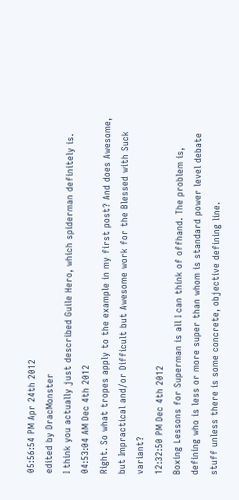05:56:54 PM Apr 24th 2012
edited by DracMonster
I think you actually just described Guile Hero, which spiderman definitely is.
04:53:04 AM Dec 4th 2012
Right. So what tropes apply to the example in my first post? And does Awesome, but Impractical and/or Difficult but Awesome work for the Blessed with Suck variant?
12:32:50 PM Dec 4th 2012
Boxing Lessons for Superman is all I can think of offhand. The problem is, defining who is less or more super than whom is standard power level debate stuff unless there is some concrete, objective defining line.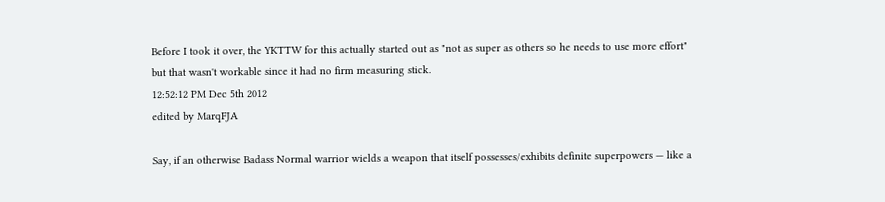Before I took it over, the YKTTW for this actually started out as "not as super as others so he needs to use more effort" but that wasn't workable since it had no firm measuring stick.
12:52:12 PM Dec 5th 2012
edited by MarqFJA

Say, if an otherwise Badass Normal warrior wields a weapon that itself possesses/exhibits definite superpowers — like a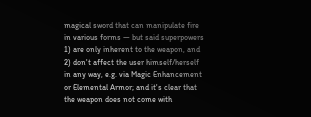magical sword that can manipulate fire in various forms — but said superpowers 1) are only inherent to the weapon, and 2) don't affect the user himself/herself in any way, e.g. via Magic Enhancement or Elemental Armor; and it's clear that the weapon does not come with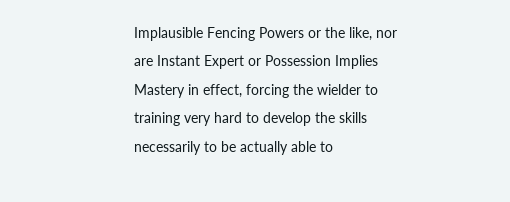Implausible Fencing Powers or the like, nor are Instant Expert or Possession Implies Mastery in effect, forcing the wielder to training very hard to develop the skills necessarily to be actually able to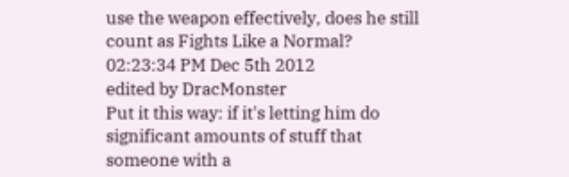use the weapon effectively, does he still count as Fights Like a Normal?
02:23:34 PM Dec 5th 2012
edited by DracMonster
Put it this way: if it's letting him do significant amounts of stuff that someone with a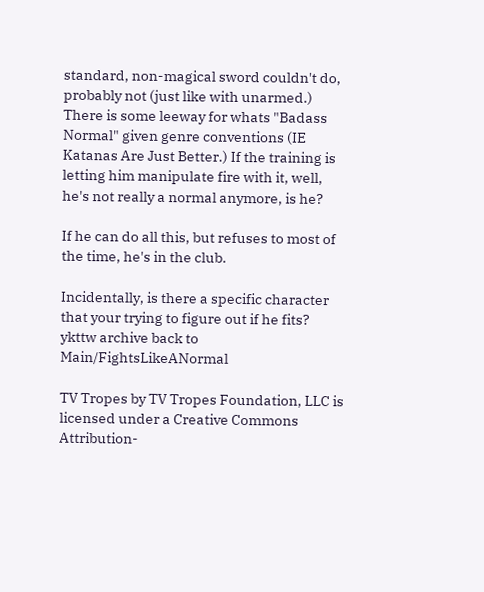standard, non-magical sword couldn't do, probably not (just like with unarmed.) There is some leeway for whats "Badass Normal" given genre conventions (IE Katanas Are Just Better.) If the training is letting him manipulate fire with it, well, he's not really a normal anymore, is he?

If he can do all this, but refuses to most of the time, he's in the club.

Incidentally, is there a specific character that your trying to figure out if he fits?
ykttw archive back to Main/FightsLikeANormal

TV Tropes by TV Tropes Foundation, LLC is licensed under a Creative Commons Attribution-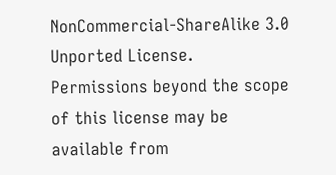NonCommercial-ShareAlike 3.0 Unported License.
Permissions beyond the scope of this license may be available from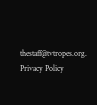thestaff@tvtropes.org.
Privacy Policy